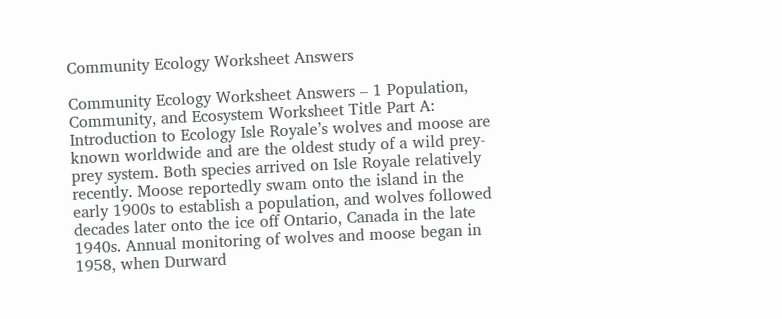Community Ecology Worksheet Answers

Community Ecology Worksheet Answers – 1 Population, Community, and Ecosystem Worksheet Title Part A: Introduction to Ecology Isle Royale’s wolves and moose are known worldwide and are the oldest study of a wild prey-prey system. Both species arrived on Isle Royale relatively recently. Moose reportedly swam onto the island in the early 1900s to establish a population, and wolves followed decades later onto the ice off Ontario, Canada in the late 1940s. Annual monitoring of wolves and moose began in 1958, when Durward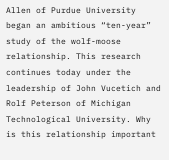Allen of Purdue University began an ambitious “ten-year” study of the wolf-moose relationship. This research continues today under the leadership of John Vucetich and Rolf Peterson of Michigan Technological University. Why is this relationship important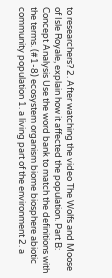to researchers? 2. After watching the video The Wolfs and Moose of Isle Royale, explain how it affected the population. Part B: Concept Analysis Use the word bank to match the definitions with the terms. (#1-8) ecosystem organism biome biosphere abiotic community population 1. a living part of the environment 2. a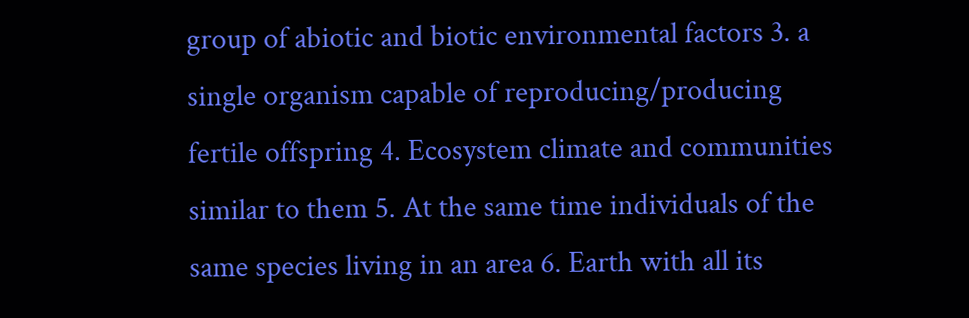group of abiotic and biotic environmental factors 3. a single organism capable of reproducing/producing fertile offspring 4. Ecosystem climate and communities similar to them 5. At the same time individuals of the same species living in an area 6. Earth with all its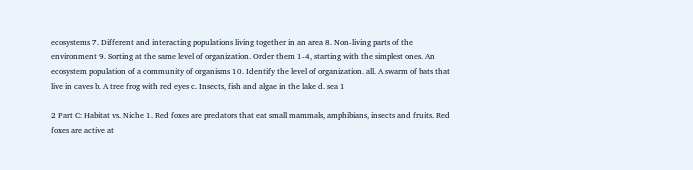ecosystems 7. Different and interacting populations living together in an area 8. Non-living parts of the environment 9. Sorting at the same level of organization. Order them 1-4, starting with the simplest ones. An ecosystem population of a community of organisms 10. Identify the level of organization. all. A swarm of bats that live in caves b. A tree frog with red eyes c. Insects, fish and algae in the lake d. sea 1

2 Part C: Habitat vs. Niche 1. Red foxes are predators that eat small mammals, amphibians, insects and fruits. Red foxes are active at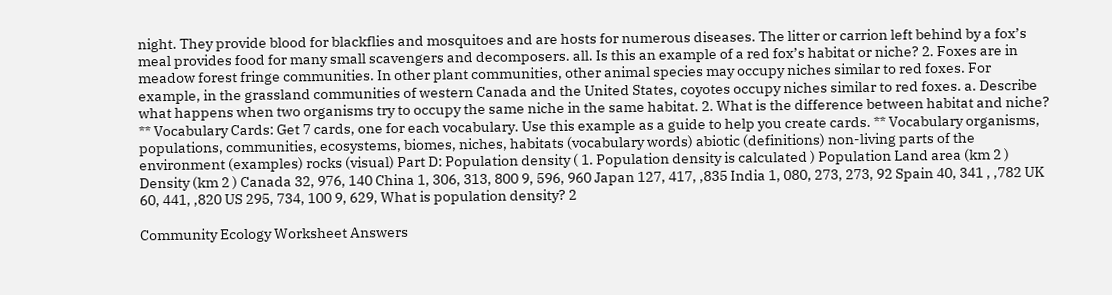night. They provide blood for blackflies and mosquitoes and are hosts for numerous diseases. The litter or carrion left behind by a fox’s meal provides food for many small scavengers and decomposers. all. Is this an example of a red fox’s habitat or niche? 2. Foxes are in meadow forest fringe communities. In other plant communities, other animal species may occupy niches similar to red foxes. For example, in the grassland communities of western Canada and the United States, coyotes occupy niches similar to red foxes. a. Describe what happens when two organisms try to occupy the same niche in the same habitat. 2. What is the difference between habitat and niche? ** Vocabulary Cards: Get 7 cards, one for each vocabulary. Use this example as a guide to help you create cards. ** Vocabulary organisms, populations, communities, ecosystems, biomes, niches, habitats (vocabulary words) abiotic (definitions) non-living parts of the environment (examples) rocks (visual) Part D: Population density ( 1. Population density is calculated ) Population Land area (km 2 ) Density (km 2 ) Canada 32, 976, 140 China 1, 306, 313, 800 9, 596, 960 Japan 127, 417, ,835 India 1, 080, 273, 273, 92 Spain 40, 341 , ,782 UK 60, 441, ,820 US 295, 734, 100 9, 629, What is population density? 2

Community Ecology Worksheet Answers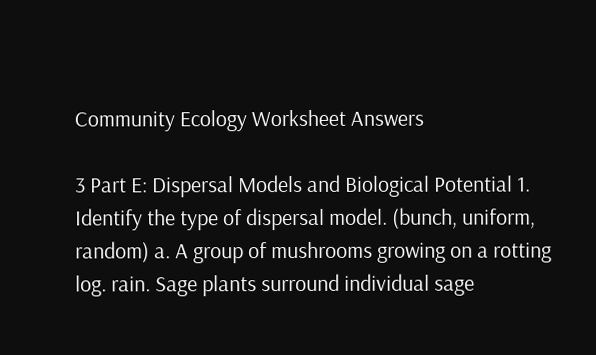Community Ecology Worksheet Answers

3 Part E: Dispersal Models and Biological Potential 1. Identify the type of dispersal model. (bunch, uniform, random) a. A group of mushrooms growing on a rotting log. rain. Sage plants surround individual sage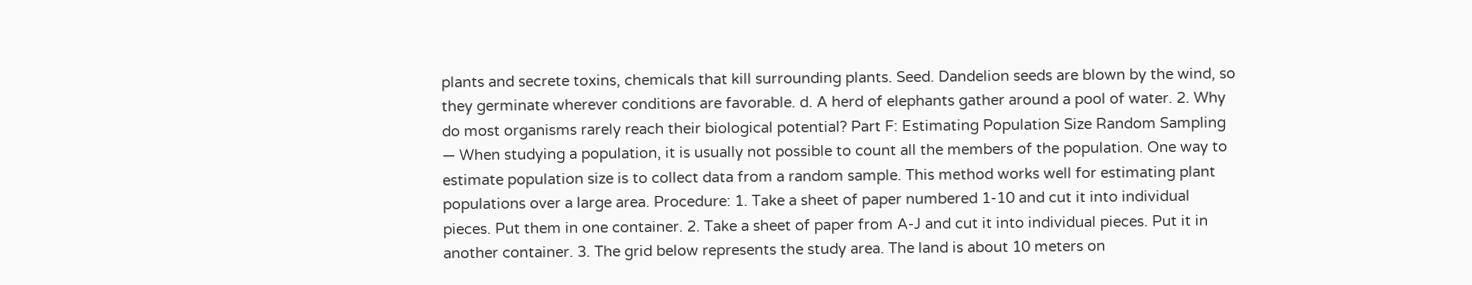plants and secrete toxins, chemicals that kill surrounding plants. Seed. Dandelion seeds are blown by the wind, so they germinate wherever conditions are favorable. d. A herd of elephants gather around a pool of water. 2. Why do most organisms rarely reach their biological potential? Part F: Estimating Population Size Random Sampling — When studying a population, it is usually not possible to count all the members of the population. One way to estimate population size is to collect data from a random sample. This method works well for estimating plant populations over a large area. Procedure: 1. Take a sheet of paper numbered 1-10 and cut it into individual pieces. Put them in one container. 2. Take a sheet of paper from A-J and cut it into individual pieces. Put it in another container. 3. The grid below represents the study area. The land is about 10 meters on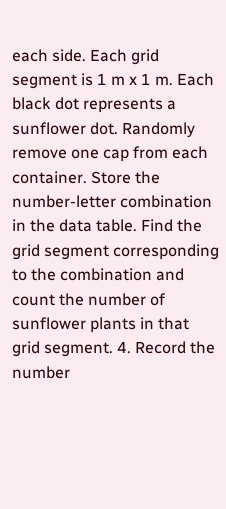each side. Each grid segment is 1 m x 1 m. Each black dot represents a sunflower dot. Randomly remove one cap from each container. Store the number-letter combination in the data table. Find the grid segment corresponding to the combination and count the number of sunflower plants in that grid segment. 4. Record the number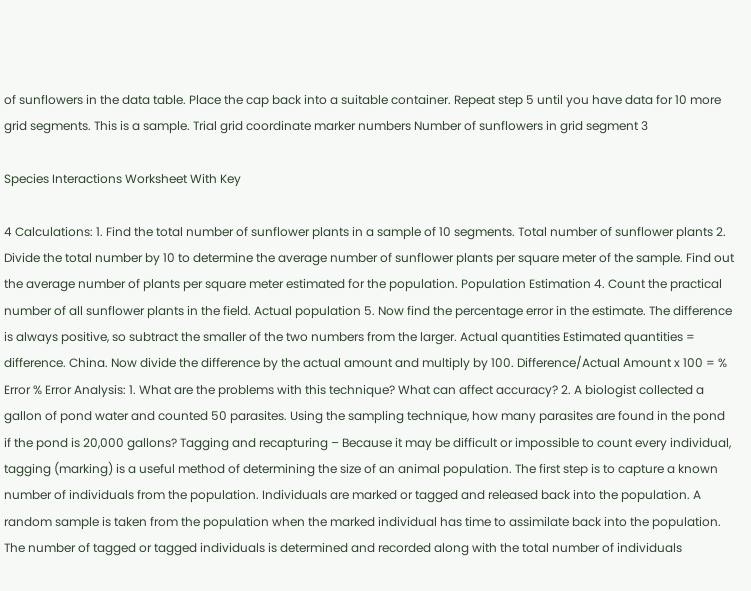of sunflowers in the data table. Place the cap back into a suitable container. Repeat step 5 until you have data for 10 more grid segments. This is a sample. Trial grid coordinate marker numbers Number of sunflowers in grid segment 3

Species Interactions Worksheet With Key

4 Calculations: 1. Find the total number of sunflower plants in a sample of 10 segments. Total number of sunflower plants 2. Divide the total number by 10 to determine the average number of sunflower plants per square meter of the sample. Find out the average number of plants per square meter estimated for the population. Population Estimation 4. Count the practical number of all sunflower plants in the field. Actual population 5. Now find the percentage error in the estimate. The difference is always positive, so subtract the smaller of the two numbers from the larger. Actual quantities Estimated quantities = difference. China. Now divide the difference by the actual amount and multiply by 100. Difference/Actual Amount x 100 = % Error % Error Analysis: 1. What are the problems with this technique? What can affect accuracy? 2. A biologist collected a gallon of pond water and counted 50 parasites. Using the sampling technique, how many parasites are found in the pond if the pond is 20,000 gallons? Tagging and recapturing – Because it may be difficult or impossible to count every individual, tagging (marking) is a useful method of determining the size of an animal population. The first step is to capture a known number of individuals from the population. Individuals are marked or tagged and released back into the population. A random sample is taken from the population when the marked individual has time to assimilate back into the population. The number of tagged or tagged individuals is determined and recorded along with the total number of individuals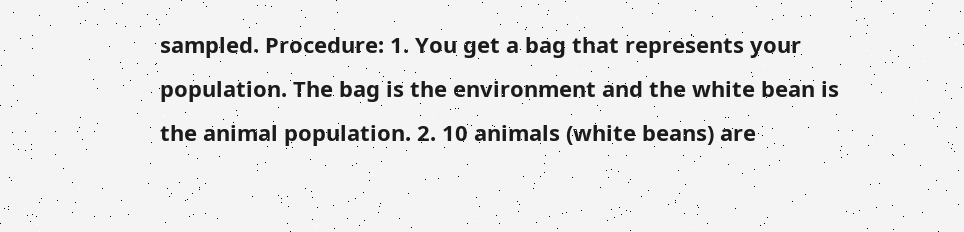sampled. Procedure: 1. You get a bag that represents your population. The bag is the environment and the white bean is the animal population. 2. 10 animals (white beans) are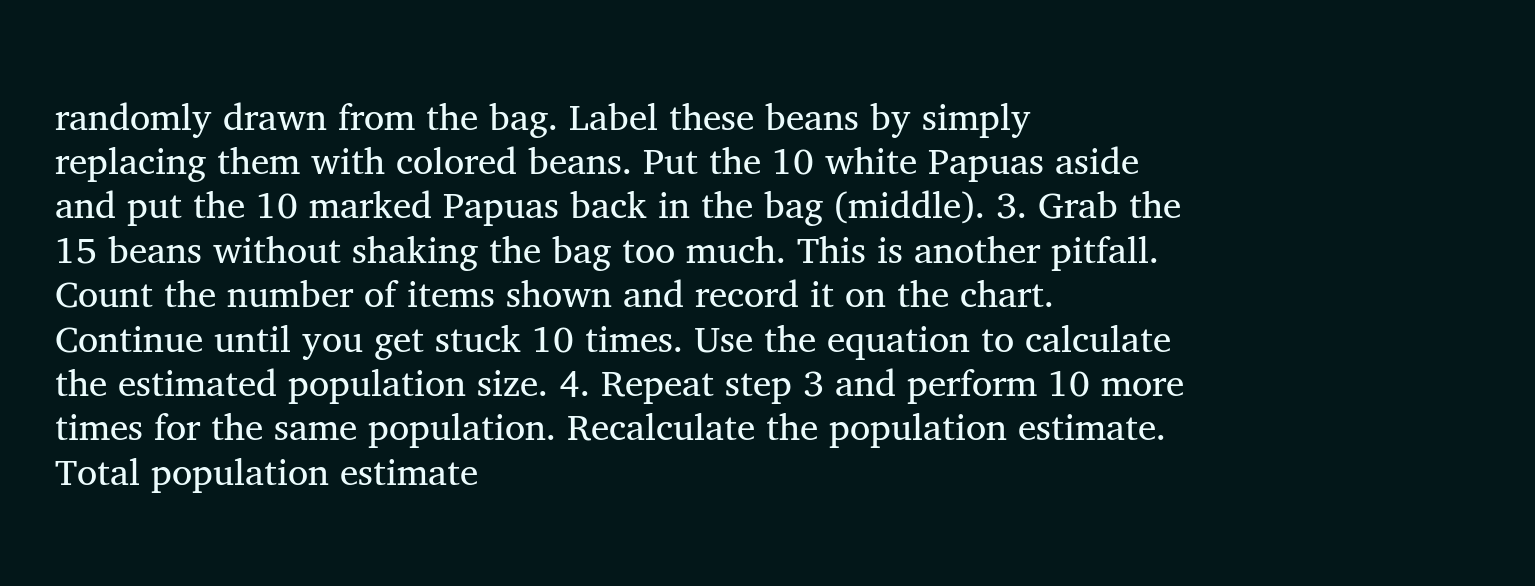randomly drawn from the bag. Label these beans by simply replacing them with colored beans. Put the 10 white Papuas aside and put the 10 marked Papuas back in the bag (middle). 3. Grab the 15 beans without shaking the bag too much. This is another pitfall. Count the number of items shown and record it on the chart. Continue until you get stuck 10 times. Use the equation to calculate the estimated population size. 4. Repeat step 3 and perform 10 more times for the same population. Recalculate the population estimate. Total population estimate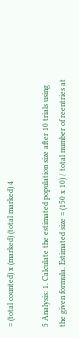= (total counted) x (marked) (total marked) 4

5 Analysis: 1. Calculate the estimated population size after 10 trials using the given formula. Estimated size = (150 x 10) / total number of reentries at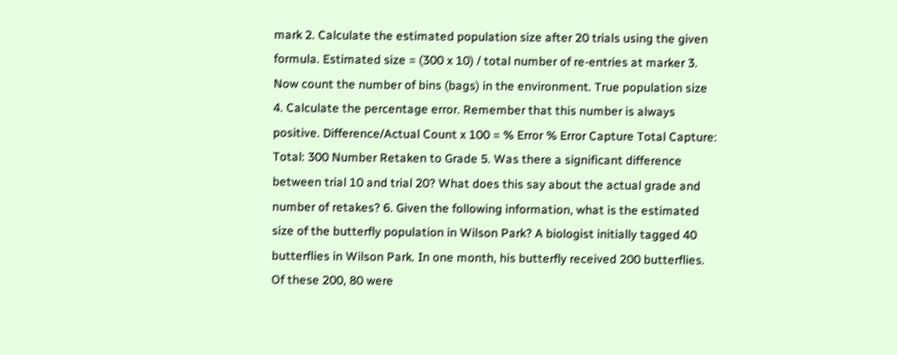mark 2. Calculate the estimated population size after 20 trials using the given formula. Estimated size = (300 x 10) / total number of re-entries at marker 3. Now count the number of bins (bags) in the environment. True population size 4. Calculate the percentage error. Remember that this number is always positive. Difference/Actual Count x 100 = % Error % Error Capture Total Capture: Total: 300 Number Retaken to Grade 5. Was there a significant difference between trial 10 and trial 20? What does this say about the actual grade and number of retakes? 6. Given the following information, what is the estimated size of the butterfly population in Wilson Park? A biologist initially tagged 40 butterflies in Wilson Park. In one month, his butterfly received 200 butterflies. Of these 200, 80 were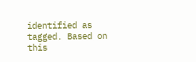identified as tagged. Based on this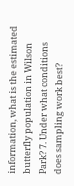information, what is the estimated butterfly population in Wilson Park? 7. Under what conditions does sampling work best?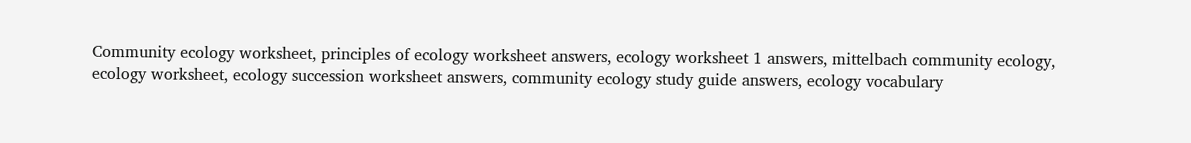Community ecology worksheet, principles of ecology worksheet answers, ecology worksheet 1 answers, mittelbach community ecology, ecology worksheet, ecology succession worksheet answers, community ecology study guide answers, ecology vocabulary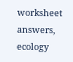worksheet answers, ecology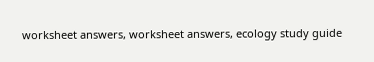worksheet answers, worksheet answers, ecology study guide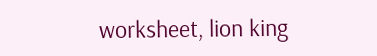worksheet, lion king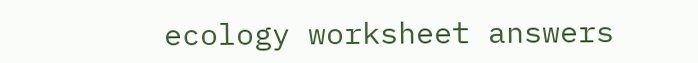ecology worksheet answers